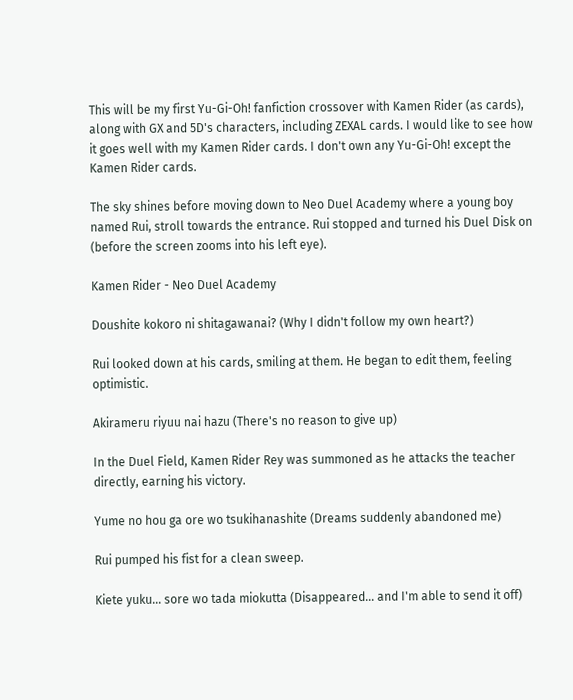This will be my first Yu-Gi-Oh! fanfiction crossover with Kamen Rider (as cards), along with GX and 5D's characters, including ZEXAL cards. I would like to see how it goes well with my Kamen Rider cards. I don't own any Yu-Gi-Oh! except the Kamen Rider cards.

The sky shines before moving down to Neo Duel Academy where a young boy named Rui, stroll towards the entrance. Rui stopped and turned his Duel Disk on (before the screen zooms into his left eye).

Kamen Rider - Neo Duel Academy

Doushite kokoro ni shitagawanai? (Why I didn't follow my own heart?)

Rui looked down at his cards, smiling at them. He began to edit them, feeling optimistic.

Akirameru riyuu nai hazu (There's no reason to give up)

In the Duel Field, Kamen Rider Rey was summoned as he attacks the teacher directly, earning his victory.

Yume no hou ga ore wo tsukihanashite (Dreams suddenly abandoned me)

Rui pumped his fist for a clean sweep.

Kiete yuku... sore wo tada miokutta (Disappeared... and I'm able to send it off)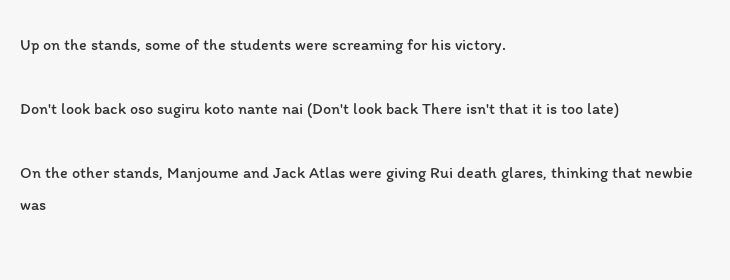Up on the stands, some of the students were screaming for his victory.

Don't look back oso sugiru koto nante nai (Don't look back There isn't that it is too late)

On the other stands, Manjoume and Jack Atlas were giving Rui death glares, thinking that newbie was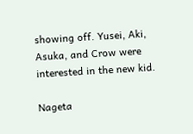showing off. Yusei, Aki, Asuka, and Crow were interested in the new kid.

Nageta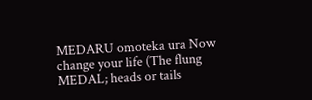MEDARU omoteka ura Now change your life (The flung MEDAL; heads or tails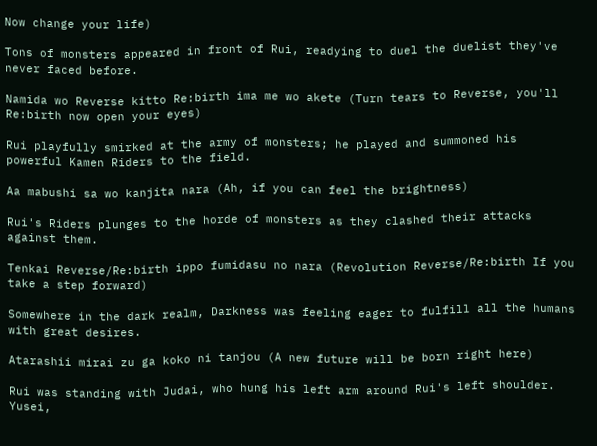Now change your life)

Tons of monsters appeared in front of Rui, readying to duel the duelist they've never faced before.

Namida wo Reverse kitto Re:birth ima me wo akete (Turn tears to Reverse, you'll Re:birth now open your eyes)

Rui playfully smirked at the army of monsters; he played and summoned his powerful Kamen Riders to the field.

Aa mabushi sa wo kanjita nara (Ah, if you can feel the brightness)

Rui's Riders plunges to the horde of monsters as they clashed their attacks against them.

Tenkai Reverse/Re:birth ippo fumidasu no nara (Revolution Reverse/Re:birth If you take a step forward)

Somewhere in the dark realm, Darkness was feeling eager to fulfill all the humans with great desires.

Atarashii mirai zu ga koko ni tanjou (A new future will be born right here)

Rui was standing with Judai, who hung his left arm around Rui's left shoulder. Yusei,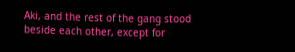Aki, and the rest of the gang stood beside each other, except for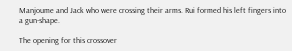Manjoume and Jack who were crossing their arms. Rui formed his left fingers into a gun-shape.

The opening for this crossover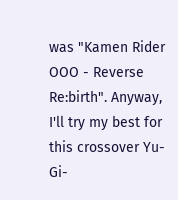was "Kamen Rider OOO - Reverse Re:birth". Anyway, I'll try my best for this crossover Yu-Gi-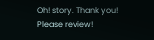Oh! story. Thank you! Please review!